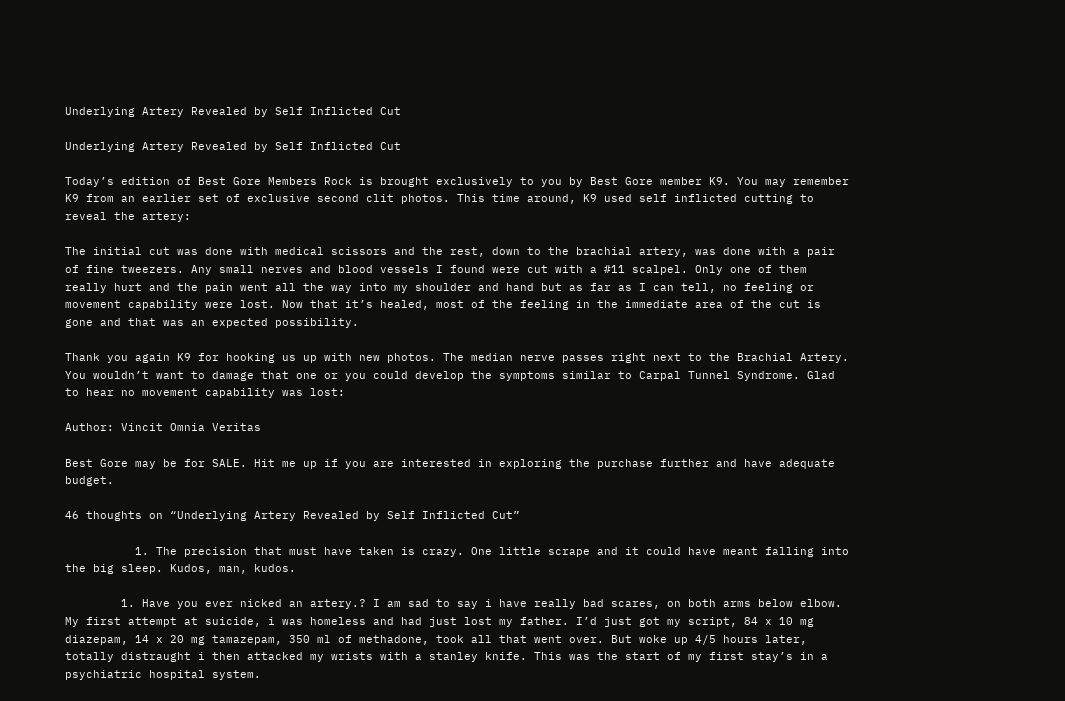Underlying Artery Revealed by Self Inflicted Cut

Underlying Artery Revealed by Self Inflicted Cut

Today’s edition of Best Gore Members Rock is brought exclusively to you by Best Gore member K9. You may remember K9 from an earlier set of exclusive second clit photos. This time around, K9 used self inflicted cutting to reveal the artery:

The initial cut was done with medical scissors and the rest, down to the brachial artery, was done with a pair of fine tweezers. Any small nerves and blood vessels I found were cut with a #11 scalpel. Only one of them really hurt and the pain went all the way into my shoulder and hand but as far as I can tell, no feeling or movement capability were lost. Now that it’s healed, most of the feeling in the immediate area of the cut is gone and that was an expected possibility.

Thank you again K9 for hooking us up with new photos. The median nerve passes right next to the Brachial Artery. You wouldn’t want to damage that one or you could develop the symptoms similar to Carpal Tunnel Syndrome. Glad to hear no movement capability was lost:

Author: Vincit Omnia Veritas

Best Gore may be for SALE. Hit me up if you are interested in exploring the purchase further and have adequate budget.

46 thoughts on “Underlying Artery Revealed by Self Inflicted Cut”

          1. The precision that must have taken is crazy. One little scrape and it could have meant falling into the big sleep. Kudos, man, kudos.

        1. Have you ever nicked an artery.? I am sad to say i have really bad scares, on both arms below elbow. My first attempt at suicide, i was homeless and had just lost my father. I’d just got my script, 84 x 10 mg diazepam, 14 x 20 mg tamazepam, 350 ml of methadone, took all that went over. But woke up 4/5 hours later, totally distraught i then attacked my wrists with a stanley knife. This was the start of my first stay’s in a psychiatric hospital system.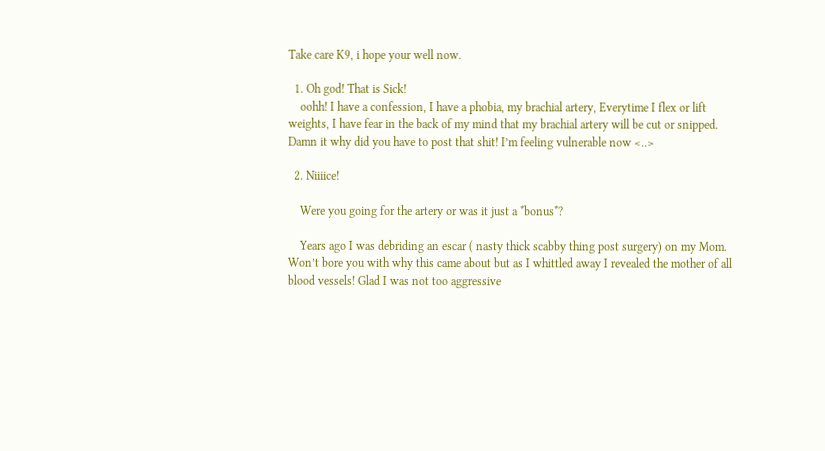Take care K9, i hope your well now.

  1. Oh god! That is Sick!
    oohh! I have a confession, I have a phobia, my brachial artery, Everytime I flex or lift weights, I have fear in the back of my mind that my brachial artery will be cut or snipped. Damn it why did you have to post that shit! I’m feeling vulnerable now <..>

  2. Niiiice!

    Were you going for the artery or was it just a *bonus*?

    Years ago I was debriding an escar ( nasty thick scabby thing post surgery) on my Mom. Won’t bore you with why this came about but as I whittled away I revealed the mother of all blood vessels! Glad I was not too aggressive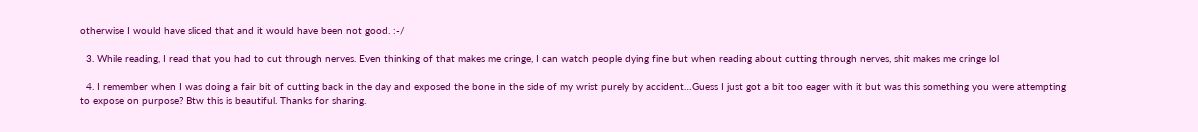otherwise I would have sliced that and it would have been not good. :-/

  3. While reading, I read that you had to cut through nerves. Even thinking of that makes me cringe, I can watch people dying fine but when reading about cutting through nerves, shit makes me cringe lol

  4. I remember when I was doing a fair bit of cutting back in the day and exposed the bone in the side of my wrist purely by accident…Guess I just got a bit too eager with it but was this something you were attempting to expose on purpose? Btw this is beautiful. Thanks for sharing.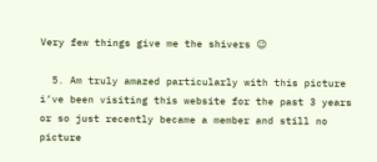Very few things give me the shivers 😉

  5. Am truly amazed particularly with this picture i’ve been visiting this website for the past 3 years or so just recently became a member and still no picture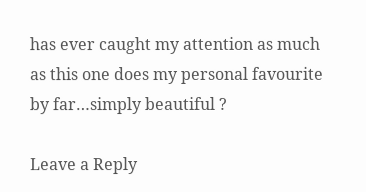has ever caught my attention as much as this one does my personal favourite by far…simply beautiful ?

Leave a Reply